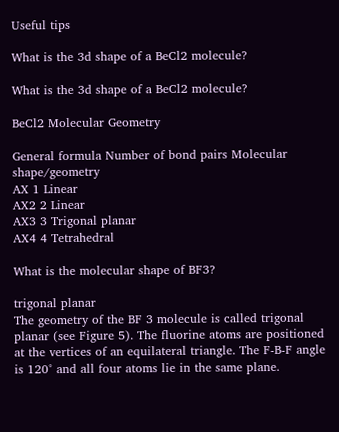Useful tips

What is the 3d shape of a BeCl2 molecule?

What is the 3d shape of a BeCl2 molecule?

BeCl2 Molecular Geometry

General formula Number of bond pairs Molecular shape/geometry
AX 1 Linear
AX2 2 Linear
AX3 3 Trigonal planar
AX4 4 Tetrahedral

What is the molecular shape of BF3?

trigonal planar
The geometry of the BF 3 molecule is called trigonal planar (see Figure 5). The fluorine atoms are positioned at the vertices of an equilateral triangle. The F-B-F angle is 120° and all four atoms lie in the same plane.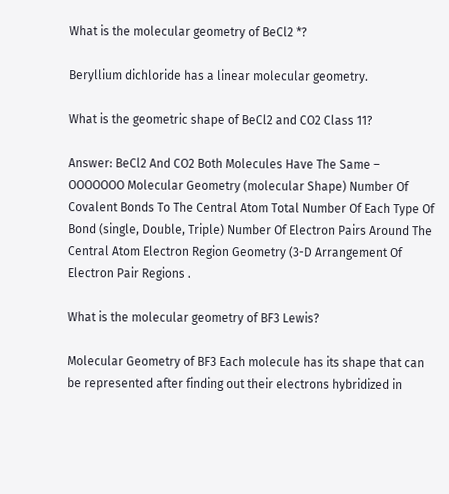What is the molecular geometry of BeCl2 *?

Beryllium dichloride has a linear molecular geometry.

What is the geometric shape of BeCl2 and CO2 Class 11?

Answer: BeCl2 And CO2 Both Molecules Have The Same – OOOOOOO Molecular Geometry (molecular Shape) Number Of Covalent Bonds To The Central Atom Total Number Of Each Type Of Bond (single, Double, Triple) Number Of Electron Pairs Around The Central Atom Electron Region Geometry (3-D Arrangement Of Electron Pair Regions .

What is the molecular geometry of BF3 Lewis?

Molecular Geometry of BF3 Each molecule has its shape that can be represented after finding out their electrons hybridized in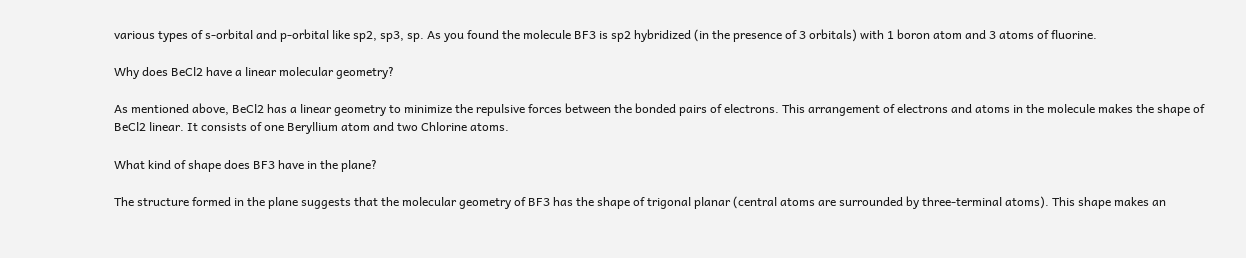various types of s-orbital and p-orbital like sp2, sp3, sp. As you found the molecule BF3 is sp2 hybridized (in the presence of 3 orbitals) with 1 boron atom and 3 atoms of fluorine.

Why does BeCl2 have a linear molecular geometry?

As mentioned above, BeCl2 has a linear geometry to minimize the repulsive forces between the bonded pairs of electrons. This arrangement of electrons and atoms in the molecule makes the shape of BeCl2 linear. It consists of one Beryllium atom and two Chlorine atoms.

What kind of shape does BF3 have in the plane?

The structure formed in the plane suggests that the molecular geometry of BF3 has the shape of trigonal planar (central atoms are surrounded by three-terminal atoms). This shape makes an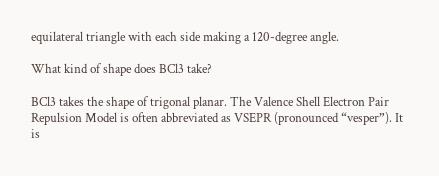equilateral triangle with each side making a 120-degree angle.

What kind of shape does BCl3 take?

BCl3 takes the shape of trigonal planar. The Valence Shell Electron Pair Repulsion Model is often abbreviated as VSEPR (pronounced “vesper”). It is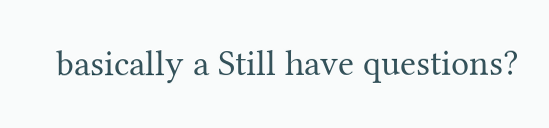basically a Still have questions?